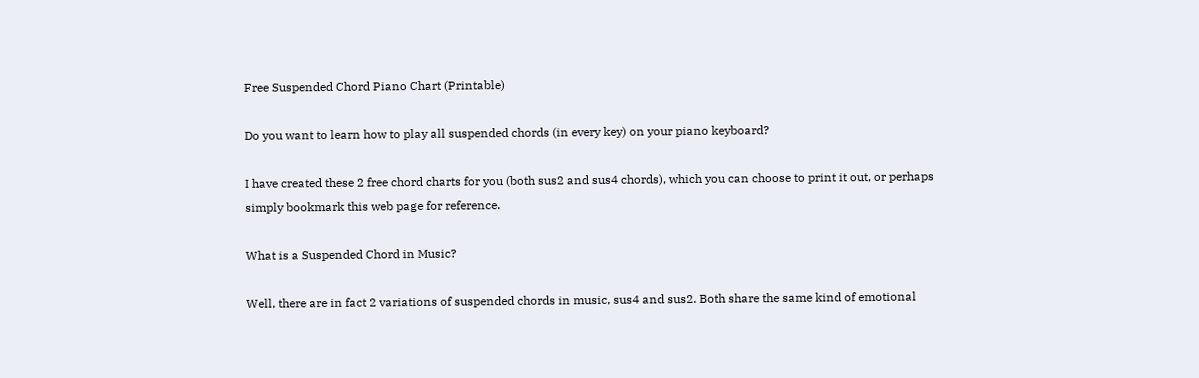Free Suspended Chord Piano Chart (Printable)

Do you want to learn how to play all suspended chords (in every key) on your piano keyboard?

I have created these 2 free chord charts for you (both sus2 and sus4 chords), which you can choose to print it out, or perhaps simply bookmark this web page for reference.

What is a Suspended Chord in Music?

Well, there are in fact 2 variations of suspended chords in music, sus4 and sus2. Both share the same kind of emotional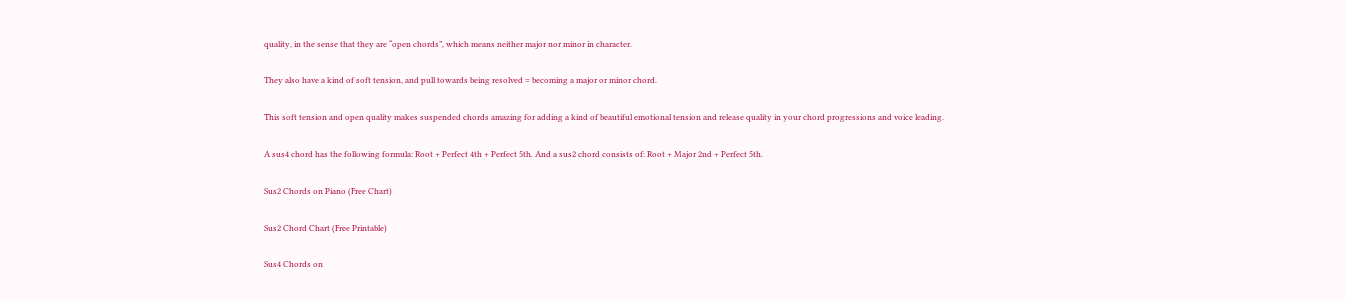quality, in the sense that they are “open chords”, which means neither major nor minor in character.

They also have a kind of soft tension, and pull towards being resolved = becoming a major or minor chord.

This soft tension and open quality makes suspended chords amazing for adding a kind of beautiful emotional tension and release quality in your chord progressions and voice leading.

A sus4 chord has the following formula: Root + Perfect 4th + Perfect 5th. And a sus2 chord consists of: Root + Major 2nd + Perfect 5th.

Sus2 Chords on Piano (Free Chart)

Sus2 Chord Chart (Free Printable)

Sus4 Chords on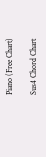Piano (Free Chart)

Sus4 Chord Chart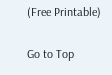(Free Printable)

Go to Top